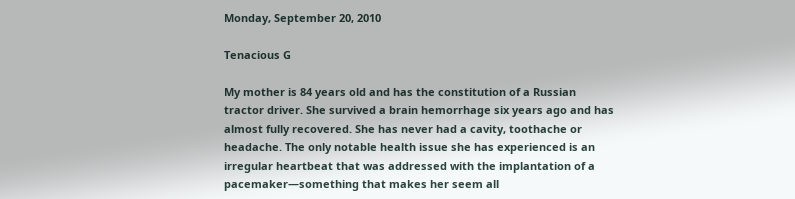Monday, September 20, 2010

Tenacious G

My mother is 84 years old and has the constitution of a Russian tractor driver. She survived a brain hemorrhage six years ago and has almost fully recovered. She has never had a cavity, toothache or headache. The only notable health issue she has experienced is an irregular heartbeat that was addressed with the implantation of a pacemaker—something that makes her seem all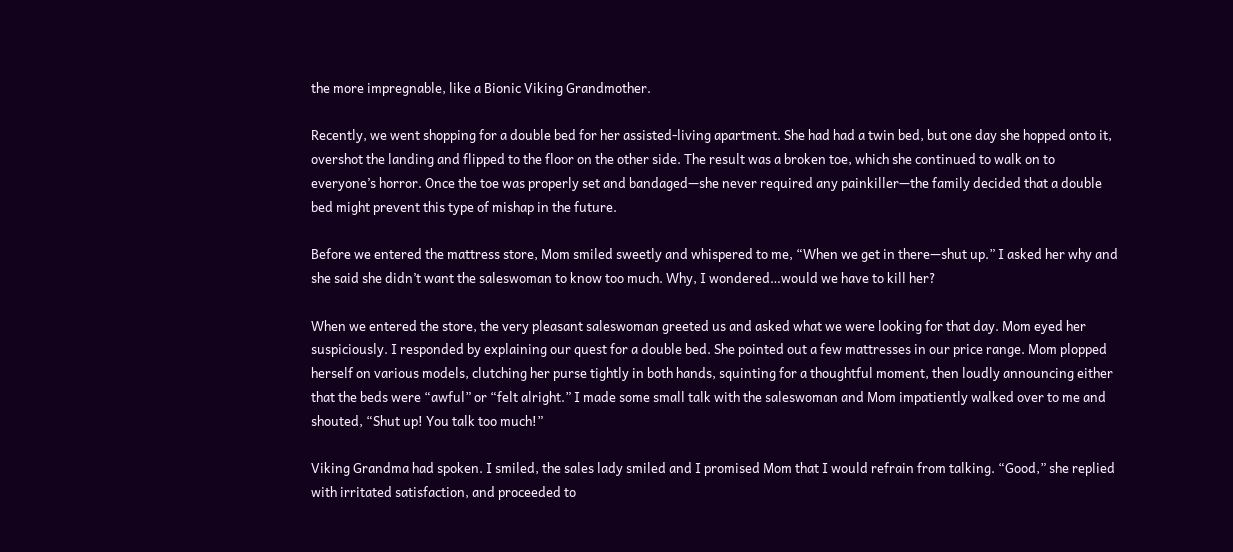the more impregnable, like a Bionic Viking Grandmother.

Recently, we went shopping for a double bed for her assisted-living apartment. She had had a twin bed, but one day she hopped onto it, overshot the landing and flipped to the floor on the other side. The result was a broken toe, which she continued to walk on to everyone’s horror. Once the toe was properly set and bandaged—she never required any painkiller—the family decided that a double bed might prevent this type of mishap in the future.

Before we entered the mattress store, Mom smiled sweetly and whispered to me, “When we get in there—shut up.” I asked her why and she said she didn’t want the saleswoman to know too much. Why, I wondered…would we have to kill her?

When we entered the store, the very pleasant saleswoman greeted us and asked what we were looking for that day. Mom eyed her suspiciously. I responded by explaining our quest for a double bed. She pointed out a few mattresses in our price range. Mom plopped herself on various models, clutching her purse tightly in both hands, squinting for a thoughtful moment, then loudly announcing either that the beds were “awful” or “felt alright.” I made some small talk with the saleswoman and Mom impatiently walked over to me and shouted, “Shut up! You talk too much!”

Viking Grandma had spoken. I smiled, the sales lady smiled and I promised Mom that I would refrain from talking. “Good,” she replied with irritated satisfaction, and proceeded to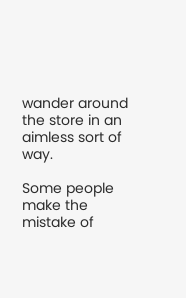wander around the store in an aimless sort of way.

Some people make the mistake of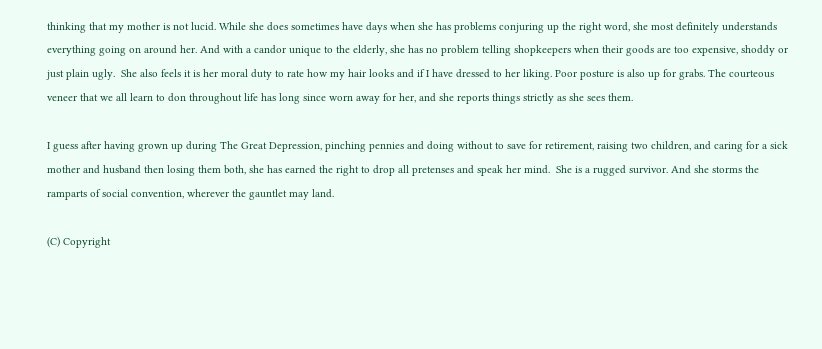thinking that my mother is not lucid. While she does sometimes have days when she has problems conjuring up the right word, she most definitely understands everything going on around her. And with a candor unique to the elderly, she has no problem telling shopkeepers when their goods are too expensive, shoddy or just plain ugly.  She also feels it is her moral duty to rate how my hair looks and if I have dressed to her liking. Poor posture is also up for grabs. The courteous veneer that we all learn to don throughout life has long since worn away for her, and she reports things strictly as she sees them.

I guess after having grown up during The Great Depression, pinching pennies and doing without to save for retirement, raising two children, and caring for a sick mother and husband then losing them both, she has earned the right to drop all pretenses and speak her mind.  She is a rugged survivor. And she storms the ramparts of social convention, wherever the gauntlet may land.

(C) Copyright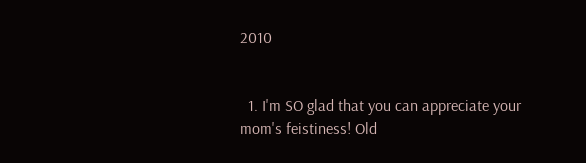2010


  1. I'm SO glad that you can appreciate your mom's feistiness! Old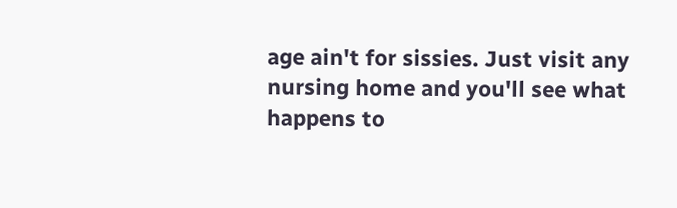age ain't for sissies. Just visit any nursing home and you'll see what happens to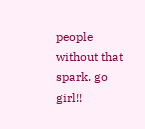people without that spark. go girl!!